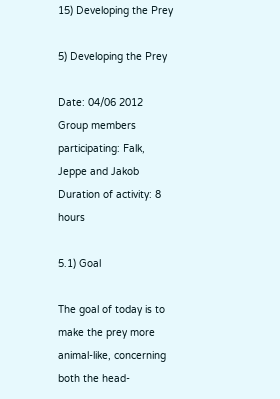15) Developing the Prey

5) Developing the Prey

Date: 04/06 2012
Group members participating: Falk, Jeppe and Jakob
Duration of activity: 8 hours

5.1) Goal

The goal of today is to make the prey more animal-like, concerning both the head-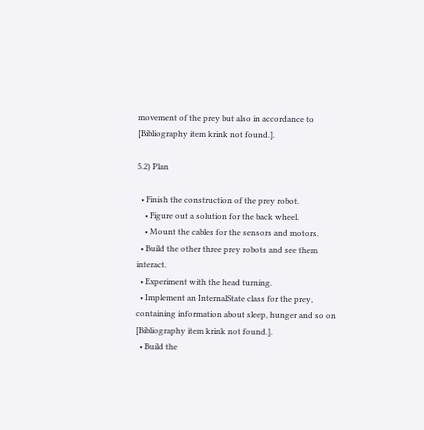movement of the prey but also in accordance to [Bibliography item krink not found.].

5.2) Plan

  • Finish the construction of the prey robot.
    • Figure out a solution for the back wheel.
    • Mount the cables for the sensors and motors.
  • Build the other three prey robots and see them interact.
  • Experiment with the head turning.
  • Implement an InternalState class for the prey, containing information about sleep, hunger and so on [Bibliography item krink not found.].
  • Build the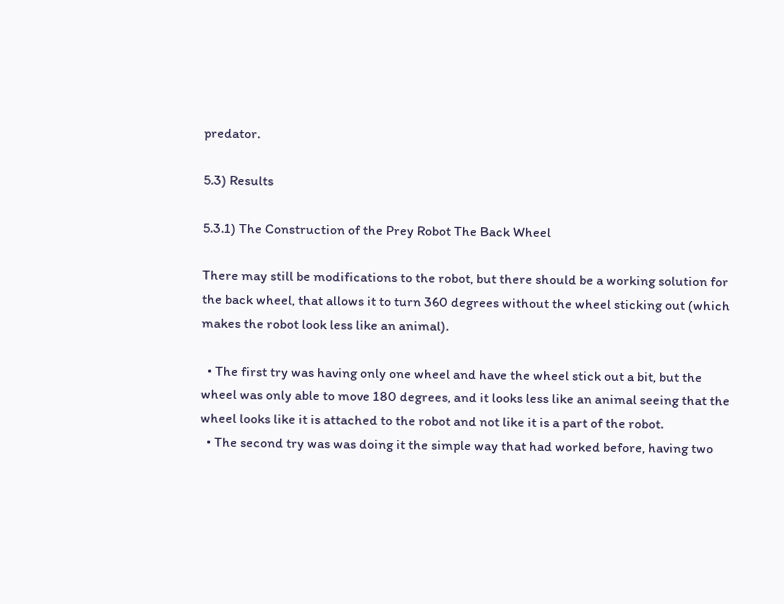predator.

5.3) Results

5.3.1) The Construction of the Prey Robot The Back Wheel

There may still be modifications to the robot, but there should be a working solution for the back wheel, that allows it to turn 360 degrees without the wheel sticking out (which makes the robot look less like an animal).

  • The first try was having only one wheel and have the wheel stick out a bit, but the wheel was only able to move 180 degrees, and it looks less like an animal seeing that the wheel looks like it is attached to the robot and not like it is a part of the robot.
  • The second try was was doing it the simple way that had worked before, having two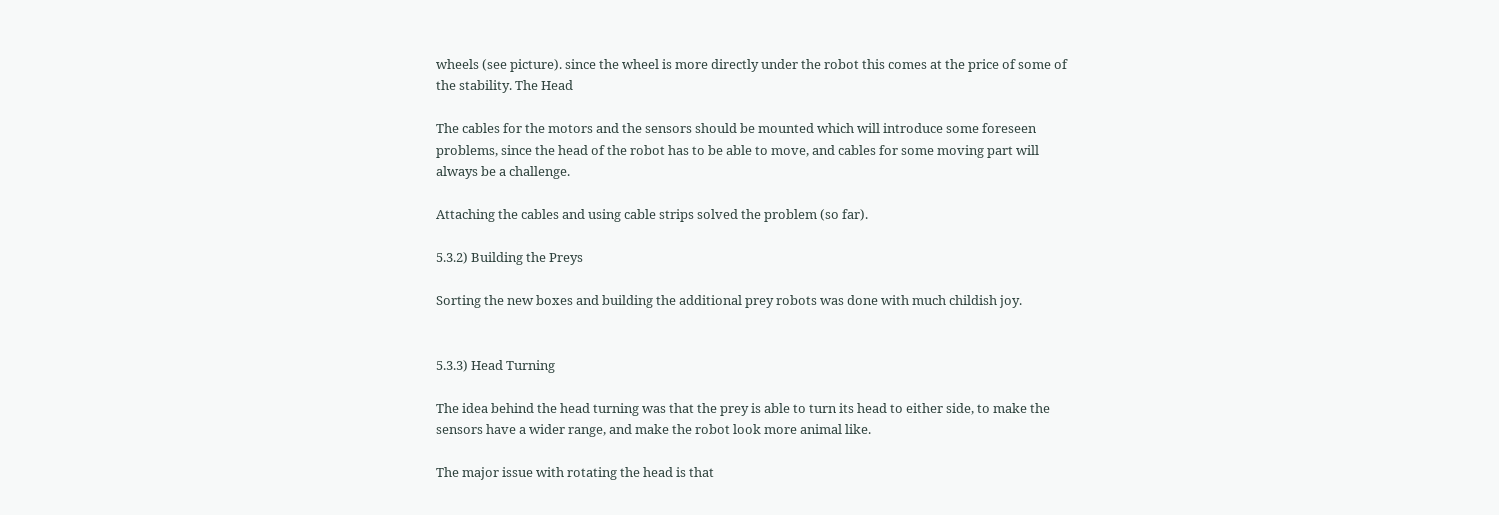wheels (see picture). since the wheel is more directly under the robot this comes at the price of some of the stability. The Head

The cables for the motors and the sensors should be mounted which will introduce some foreseen problems, since the head of the robot has to be able to move, and cables for some moving part will always be a challenge.

Attaching the cables and using cable strips solved the problem (so far).

5.3.2) Building the Preys

Sorting the new boxes and building the additional prey robots was done with much childish joy.


5.3.3) Head Turning

The idea behind the head turning was that the prey is able to turn its head to either side, to make the sensors have a wider range, and make the robot look more animal like.

The major issue with rotating the head is that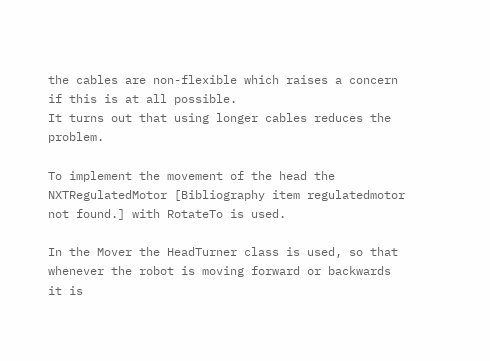the cables are non-flexible which raises a concern if this is at all possible.
It turns out that using longer cables reduces the problem.

To implement the movement of the head the NXTRegulatedMotor [Bibliography item regulatedmotor not found.] with RotateTo is used.

In the Mover the HeadTurner class is used, so that whenever the robot is moving forward or backwards it is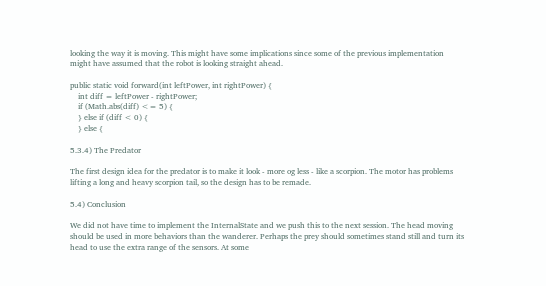looking the way it is moving. This might have some implications since some of the previous implementation might have assumed that the robot is looking straight ahead.

public static void forward(int leftPower, int rightPower) {
    int diff = leftPower - rightPower;
    if (Math.abs(diff) <= 5) {
    } else if (diff < 0) {
    } else {

5.3.4) The Predator

The first design idea for the predator is to make it look - more og less - like a scorpion. The motor has problems lifting a long and heavy scorpion tail, so the design has to be remade.

5.4) Conclusion

We did not have time to implement the InternalState and we push this to the next session. The head moving should be used in more behaviors than the wanderer. Perhaps the prey should sometimes stand still and turn its head to use the extra range of the sensors. At some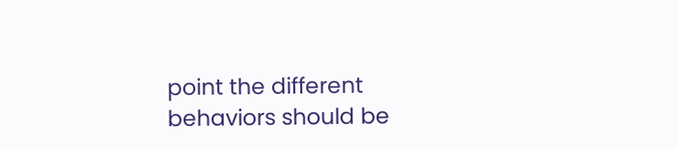point the different behaviors should be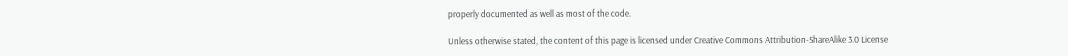properly documented as well as most of the code.

Unless otherwise stated, the content of this page is licensed under Creative Commons Attribution-ShareAlike 3.0 License